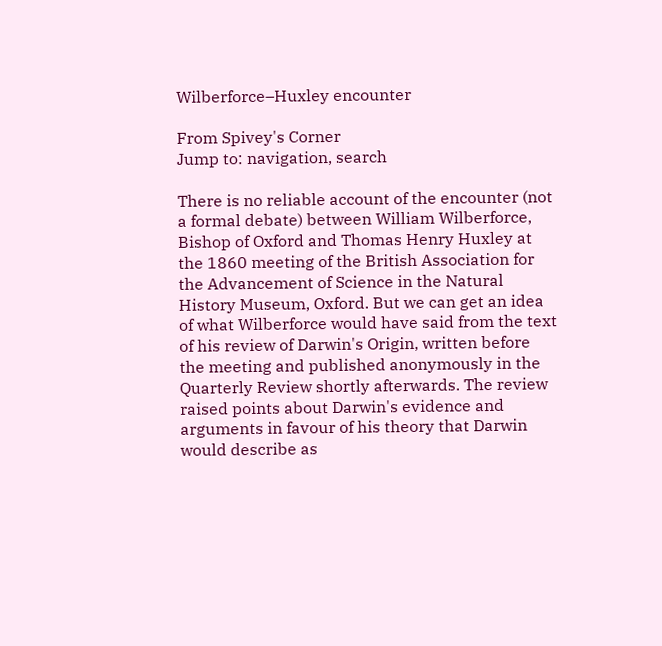Wilberforce–Huxley encounter

From Spivey's Corner
Jump to: navigation, search

There is no reliable account of the encounter (not a formal debate) between William Wilberforce, Bishop of Oxford and Thomas Henry Huxley at the 1860 meeting of the British Association for the Advancement of Science in the Natural History Museum, Oxford. But we can get an idea of what Wilberforce would have said from the text of his review of Darwin's Origin, written before the meeting and published anonymously in the Quarterly Review shortly afterwards. The review raised points about Darwin's evidence and arguments in favour of his theory that Darwin would describe as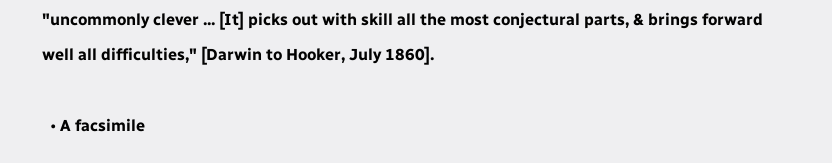"uncommonly clever ... [It] picks out with skill all the most conjectural parts, & brings forward well all difficulties," [Darwin to Hooker, July 1860].

  • A facsimile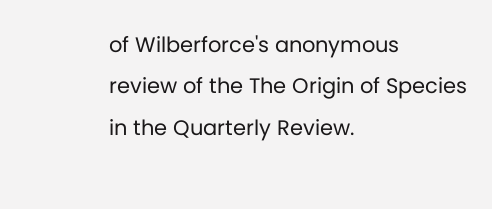of Wilberforce's anonymous review of the The Origin of Species in the Quarterly Review.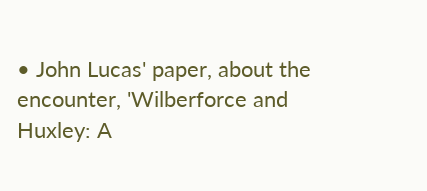• John Lucas' paper, about the encounter, 'Wilberforce and Huxley: A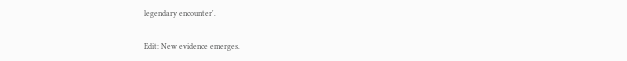legendary encounter'.

Edit: New evidence emerges.